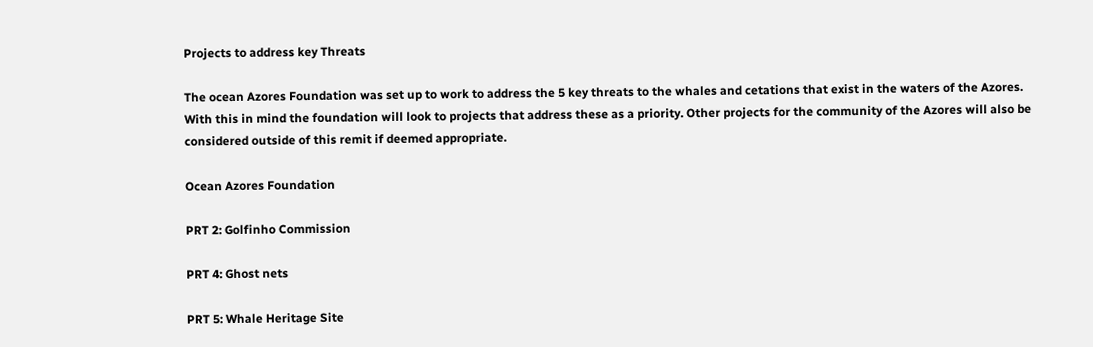Projects to address key Threats

The ocean Azores Foundation was set up to work to address the 5 key threats to the whales and cetations that exist in the waters of the Azores. With this in mind the foundation will look to projects that address these as a priority. Other projects for the community of the Azores will also be considered outside of this remit if deemed appropriate.

Ocean Azores Foundation

PRT 2: Golfinho Commission

PRT 4: Ghost nets

PRT 5: Whale Heritage Site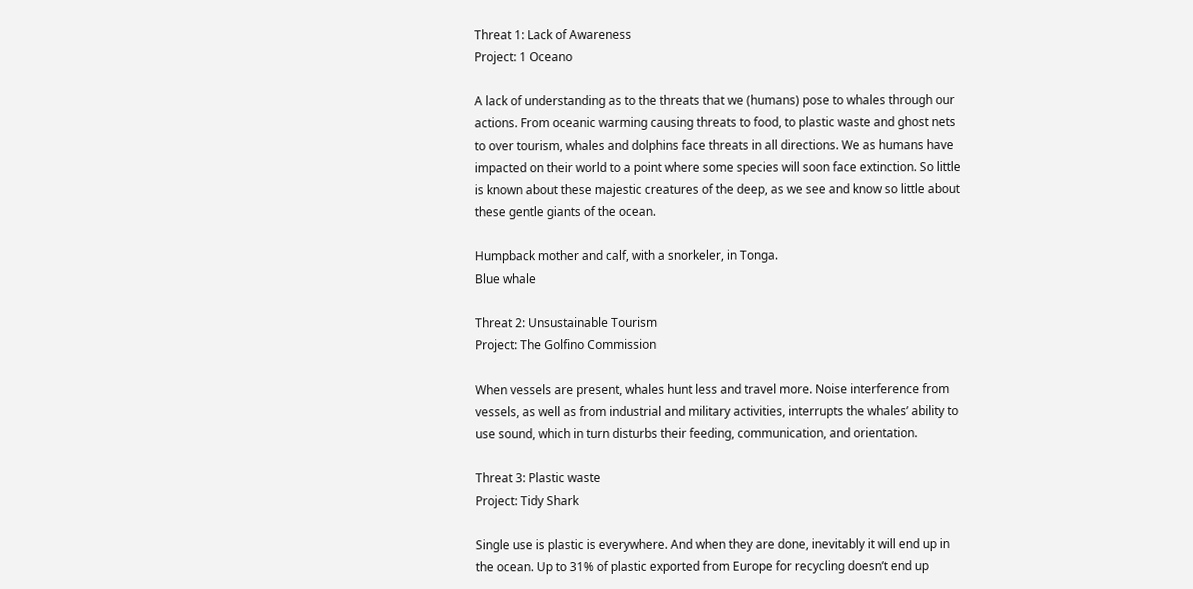Threat 1: Lack of Awareness
Project: 1 Oceano

A lack of understanding as to the threats that we (humans) pose to whales through our actions. From oceanic warming causing threats to food, to plastic waste and ghost nets to over tourism, whales and dolphins face threats in all directions. We as humans have impacted on their world to a point where some species will soon face extinction. So little is known about these majestic creatures of the deep, as we see and know so little about these gentle giants of the ocean.

Humpback mother and calf, with a snorkeler, in Tonga.
Blue whale

Threat 2: Unsustainable Tourism
Project: The Golfino Commission

When vessels are present, whales hunt less and travel more. Noise interference from vessels, as well as from industrial and military activities, interrupts the whales’ ability to use sound, which in turn disturbs their feeding, communication, and orientation.

Threat 3: Plastic waste
Project: Tidy Shark

Single use is plastic is everywhere. And when they are done, inevitably it will end up in the ocean. Up to 31% of plastic exported from Europe for recycling doesn’t end up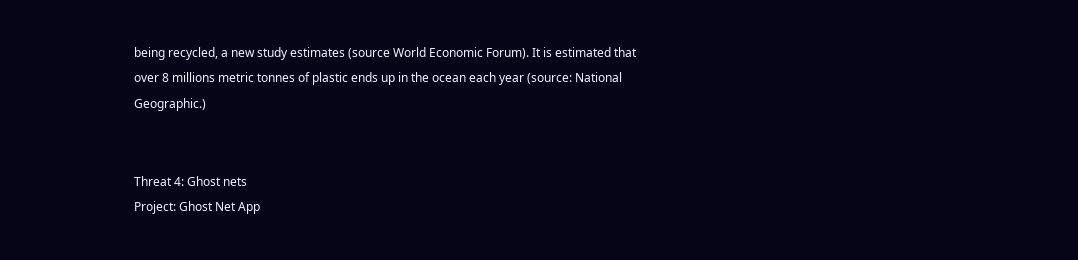being recycled, a new study estimates (source World Economic Forum). It is estimated that over 8 millions metric tonnes of plastic ends up in the ocean each year (source: National Geographic.)


Threat 4: Ghost nets
Project: Ghost Net App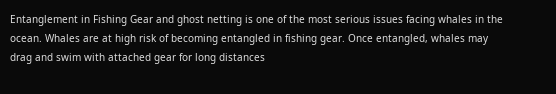Entanglement in Fishing Gear and ghost netting is one of the most serious issues facing whales in the ocean. Whales are at high risk of becoming entangled in fishing gear. Once entangled, whales may drag and swim with attached gear for long distances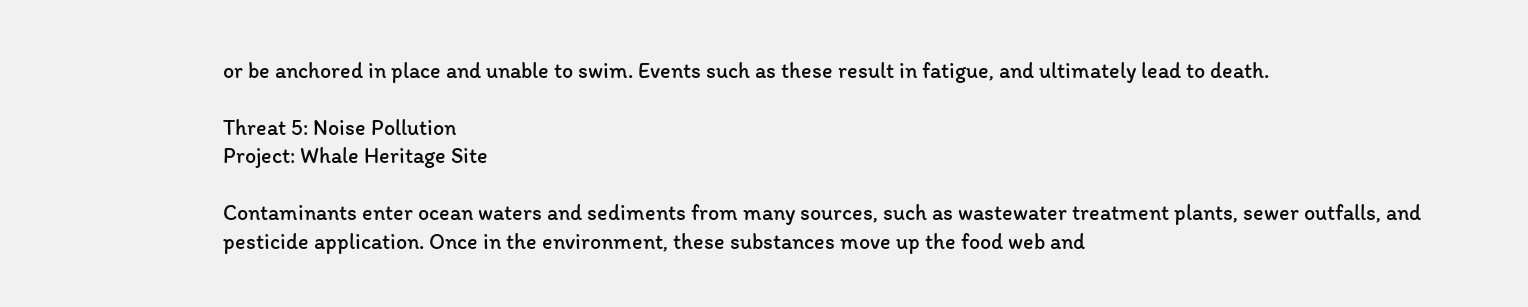or be anchored in place and unable to swim. Events such as these result in fatigue, and ultimately lead to death.

Threat 5: Noise Pollution
Project: Whale Heritage Site

Contaminants enter ocean waters and sediments from many sources, such as wastewater treatment plants, sewer outfalls, and pesticide application. Once in the environment, these substances move up the food web and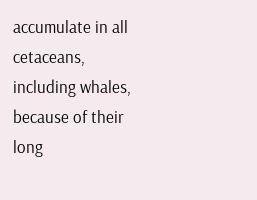accumulate in all cetaceans, including whales, because of their long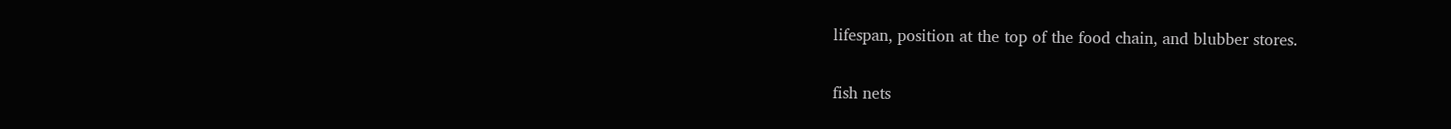lifespan, position at the top of the food chain, and blubber stores.

fish nets